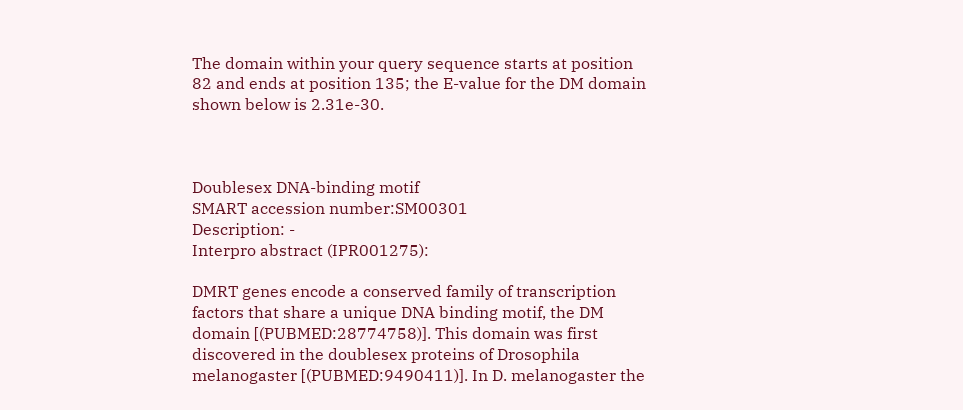The domain within your query sequence starts at position 82 and ends at position 135; the E-value for the DM domain shown below is 2.31e-30.



Doublesex DNA-binding motif
SMART accession number:SM00301
Description: -
Interpro abstract (IPR001275):

DMRT genes encode a conserved family of transcription factors that share a unique DNA binding motif, the DM domain [(PUBMED:28774758)]. This domain was first discovered in the doublesex proteins of Drosophila melanogaster [(PUBMED:9490411)]. In D. melanogaster the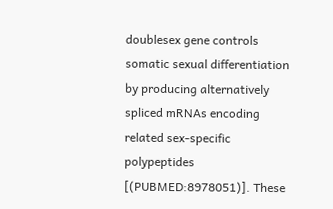doublesex gene controls somatic sexual differentiation by producing alternatively spliced mRNAs encoding related sex-specific polypeptides [(PUBMED:8978051)]. These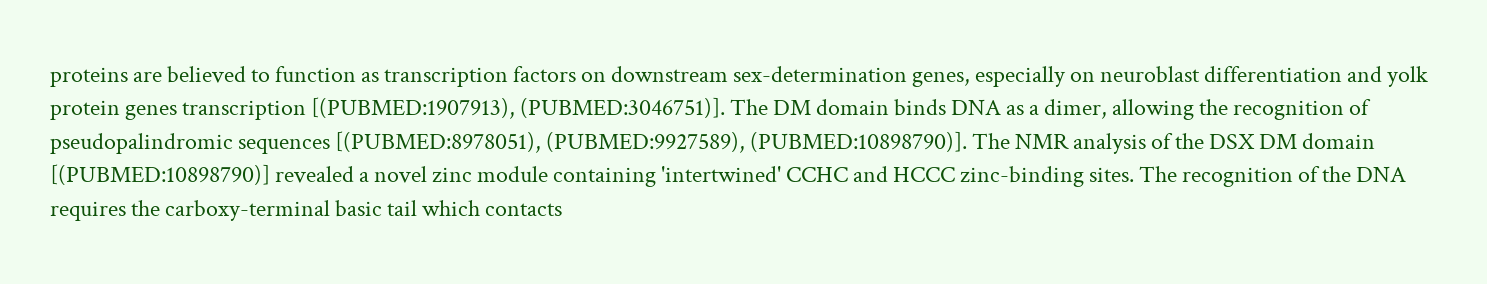proteins are believed to function as transcription factors on downstream sex-determination genes, especially on neuroblast differentiation and yolk protein genes transcription [(PUBMED:1907913), (PUBMED:3046751)]. The DM domain binds DNA as a dimer, allowing the recognition of pseudopalindromic sequences [(PUBMED:8978051), (PUBMED:9927589), (PUBMED:10898790)]. The NMR analysis of the DSX DM domain [(PUBMED:10898790)] revealed a novel zinc module containing 'intertwined' CCHC and HCCC zinc-binding sites. The recognition of the DNA requires the carboxy-terminal basic tail which contacts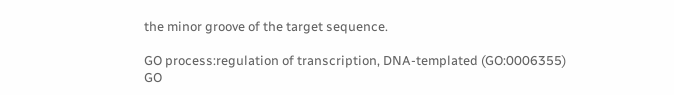the minor groove of the target sequence.

GO process:regulation of transcription, DNA-templated (GO:0006355)
GO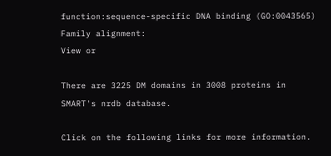function:sequence-specific DNA binding (GO:0043565)
Family alignment:
View or

There are 3225 DM domains in 3008 proteins in SMART's nrdb database.

Click on the following links for more information.